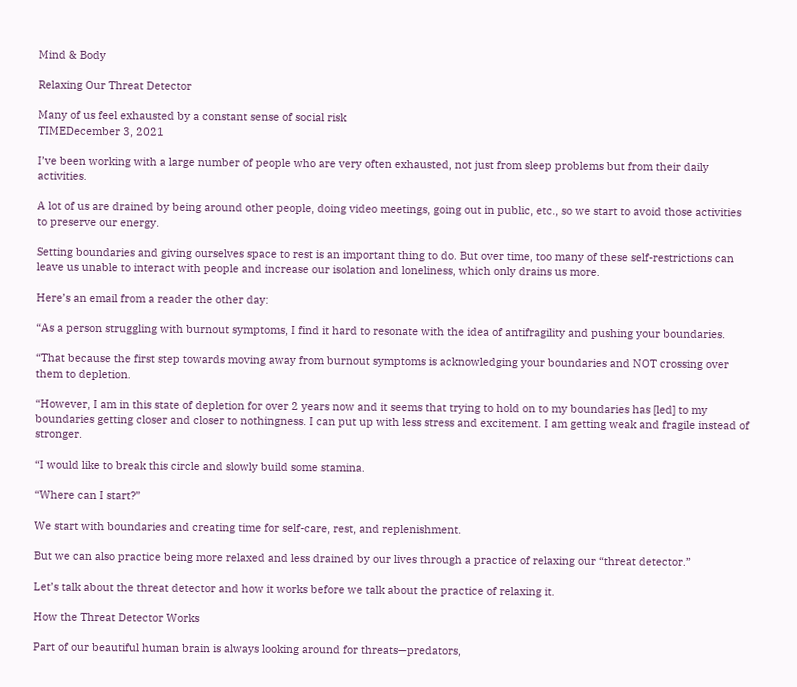Mind & Body

Relaxing Our Threat Detector

Many of us feel exhausted by a constant sense of social risk
TIMEDecember 3, 2021

I’ve been working with a large number of people who are very often exhausted, not just from sleep problems but from their daily activities.

A lot of us are drained by being around other people, doing video meetings, going out in public, etc., so we start to avoid those activities to preserve our energy.

Setting boundaries and giving ourselves space to rest is an important thing to do. But over time, too many of these self-restrictions can leave us unable to interact with people and increase our isolation and loneliness, which only drains us more.

Here’s an email from a reader the other day:

“As a person struggling with burnout symptoms, I find it hard to resonate with the idea of antifragility and pushing your boundaries.

“That because the first step towards moving away from burnout symptoms is acknowledging your boundaries and NOT crossing over them to depletion.

“However, I am in this state of depletion for over 2 years now and it seems that trying to hold on to my boundaries has [led] to my boundaries getting closer and closer to nothingness. I can put up with less stress and excitement. I am getting weak and fragile instead of stronger.

“I would like to break this circle and slowly build some stamina.

“Where can I start?”

We start with boundaries and creating time for self-care, rest, and replenishment.

But we can also practice being more relaxed and less drained by our lives through a practice of relaxing our “threat detector.”

Let’s talk about the threat detector and how it works before we talk about the practice of relaxing it.

How the Threat Detector Works

Part of our beautiful human brain is always looking around for threats—predators,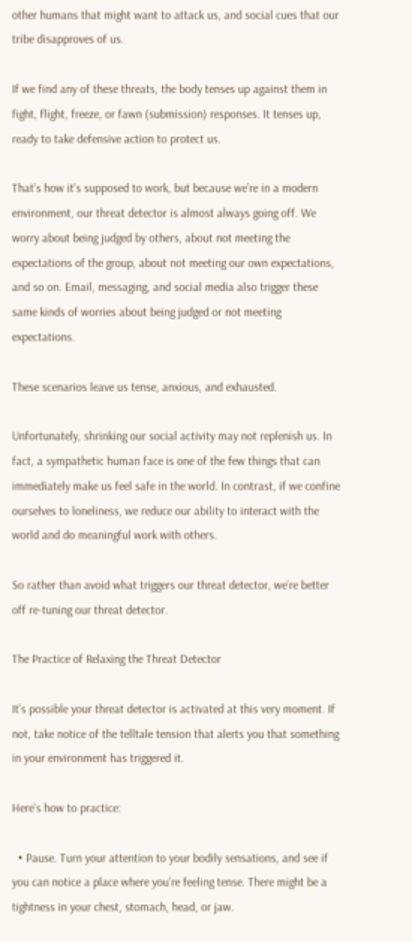other humans that might want to attack us, and social cues that our tribe disapproves of us.

If we find any of these threats, the body tenses up against them in fight, flight, freeze, or fawn (submission) responses. It tenses up, ready to take defensive action to protect us.

That’s how it’s supposed to work, but because we’re in a modern environment, our threat detector is almost always going off. We worry about being judged by others, about not meeting the expectations of the group, about not meeting our own expectations, and so on. Email, messaging, and social media also trigger these same kinds of worries about being judged or not meeting expectations.

These scenarios leave us tense, anxious, and exhausted.

Unfortunately, shrinking our social activity may not replenish us. In fact, a sympathetic human face is one of the few things that can immediately make us feel safe in the world. In contrast, if we confine ourselves to loneliness, we reduce our ability to interact with the world and do meaningful work with others.

So rather than avoid what triggers our threat detector, we’re better off re-tuning our threat detector.

The Practice of Relaxing the Threat Detector

It’s possible your threat detector is activated at this very moment. If not, take notice of the telltale tension that alerts you that something in your environment has triggered it.

Here’s how to practice:

  • Pause. Turn your attention to your bodily sensations, and see if you can notice a place where you’re feeling tense. There might be a tightness in your chest, stomach, head, or jaw.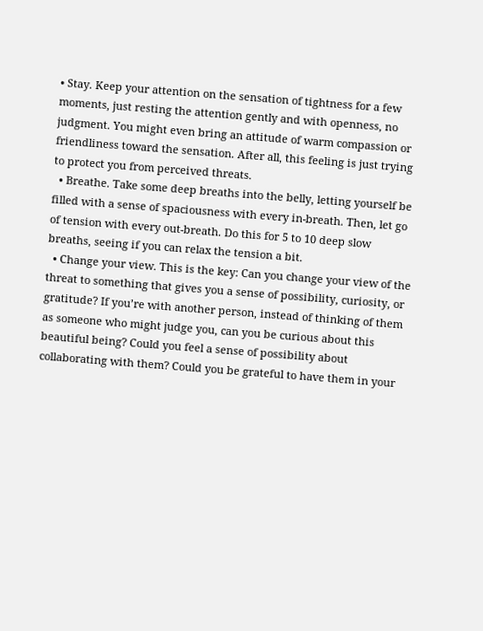• Stay. Keep your attention on the sensation of tightness for a few moments, just resting the attention gently and with openness, no judgment. You might even bring an attitude of warm compassion or friendliness toward the sensation. After all, this feeling is just trying to protect you from perceived threats.
  • Breathe. Take some deep breaths into the belly, letting yourself be filled with a sense of spaciousness with every in-breath. Then, let go of tension with every out-breath. Do this for 5 to 10 deep slow breaths, seeing if you can relax the tension a bit.
  • Change your view. This is the key: Can you change your view of the threat to something that gives you a sense of possibility, curiosity, or gratitude? If you’re with another person, instead of thinking of them as someone who might judge you, can you be curious about this beautiful being? Could you feel a sense of possibility about collaborating with them? Could you be grateful to have them in your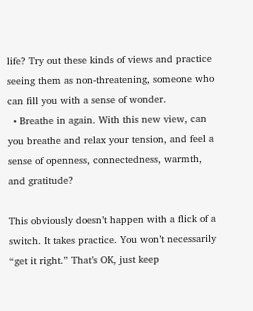life? Try out these kinds of views and practice seeing them as non-threatening, someone who can fill you with a sense of wonder.
  • Breathe in again. With this new view, can you breathe and relax your tension, and feel a sense of openness, connectedness, warmth, and gratitude?

This obviously doesn’t happen with a flick of a switch. It takes practice. You won’t necessarily “get it right.” That’s OK, just keep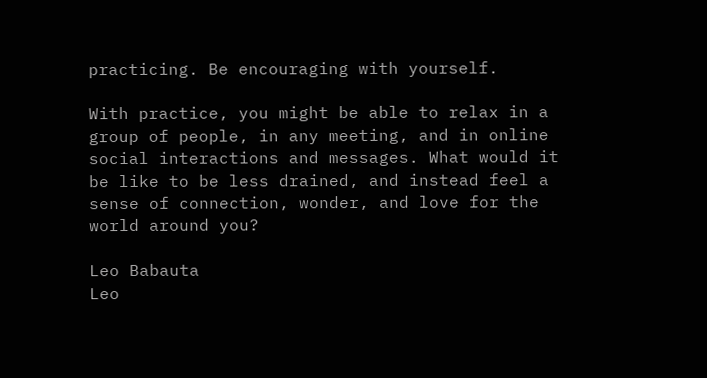practicing. Be encouraging with yourself.

With practice, you might be able to relax in a group of people, in any meeting, and in online social interactions and messages. What would it be like to be less drained, and instead feel a sense of connection, wonder, and love for the world around you?

Leo Babauta
Leo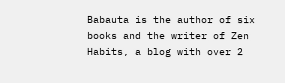Babauta is the author of six books and the writer of Zen Habits, a blog with over 2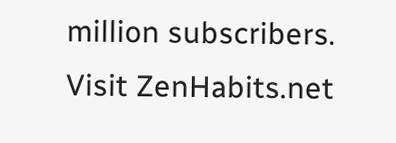million subscribers. Visit ZenHabits.net